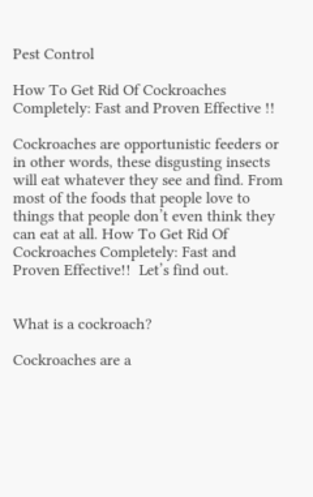Pest Control

How To Get Rid Of Cockroaches Completely: Fast and Proven Effective !!

Cockroaches are opportunistic feeders or in other words, these disgusting insects will eat whatever they see and find. From most of the foods that people love to things that people don’t even think they can eat at all. How To Get Rid Of Cockroaches Completely: Fast and Proven Effective!!  Let’s find out.


What is a cockroach?

Cockroaches are a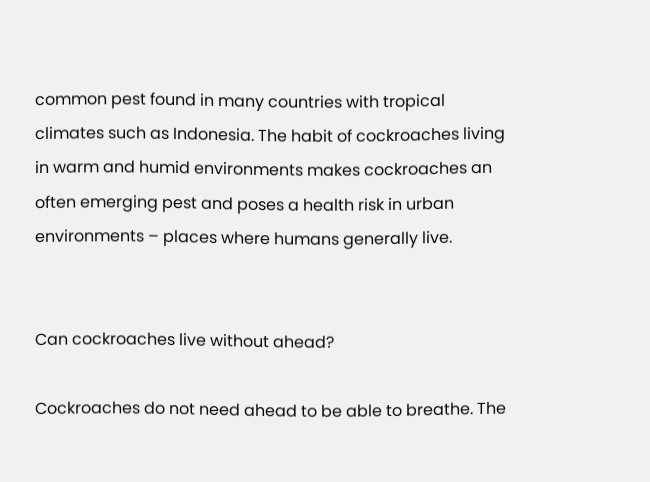common pest found in many countries with tropical climates such as Indonesia. The habit of cockroaches living in warm and humid environments makes cockroaches an often emerging pest and poses a health risk in urban environments – places where humans generally live.


Can cockroaches live without ahead?

Cockroaches do not need ahead to be able to breathe. The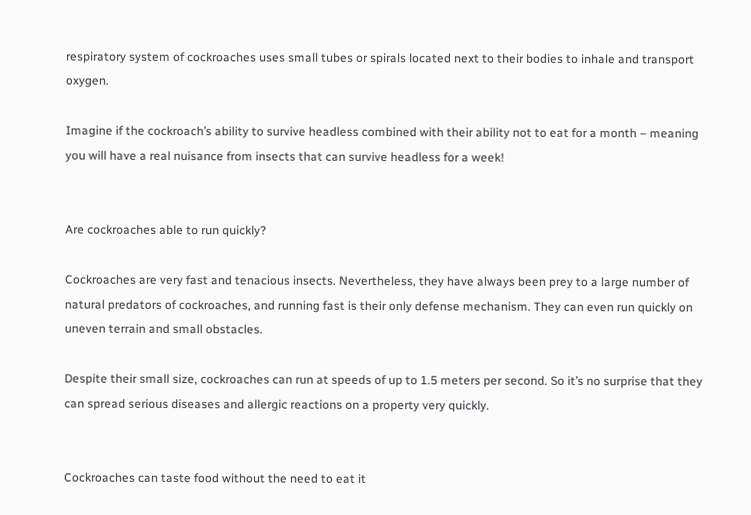respiratory system of cockroaches uses small tubes or spirals located next to their bodies to inhale and transport oxygen.

Imagine if the cockroach’s ability to survive headless combined with their ability not to eat for a month – meaning you will have a real nuisance from insects that can survive headless for a week!


Are cockroaches able to run quickly?

Cockroaches are very fast and tenacious insects. Nevertheless, they have always been prey to a large number of natural predators of cockroaches, and running fast is their only defense mechanism. They can even run quickly on uneven terrain and small obstacles.

Despite their small size, cockroaches can run at speeds of up to 1.5 meters per second. So it’s no surprise that they can spread serious diseases and allergic reactions on a property very quickly.


Cockroaches can taste food without the need to eat it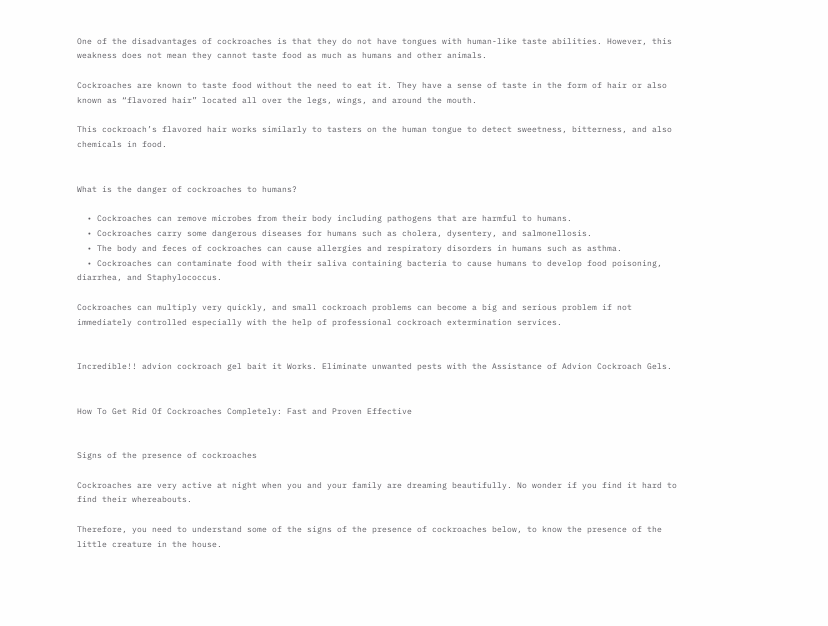One of the disadvantages of cockroaches is that they do not have tongues with human-like taste abilities. However, this weakness does not mean they cannot taste food as much as humans and other animals.

Cockroaches are known to taste food without the need to eat it. They have a sense of taste in the form of hair or also known as “flavored hair” located all over the legs, wings, and around the mouth.

This cockroach’s flavored hair works similarly to tasters on the human tongue to detect sweetness, bitterness, and also chemicals in food.


What is the danger of cockroaches to humans?

  • Cockroaches can remove microbes from their body including pathogens that are harmful to humans.
  • Cockroaches carry some dangerous diseases for humans such as cholera, dysentery, and salmonellosis.
  • The body and feces of cockroaches can cause allergies and respiratory disorders in humans such as asthma.
  • Cockroaches can contaminate food with their saliva containing bacteria to cause humans to develop food poisoning, diarrhea, and Staphylococcus.

Cockroaches can multiply very quickly, and small cockroach problems can become a big and serious problem if not immediately controlled especially with the help of professional cockroach extermination services.


Incredible!! advion cockroach gel bait it Works. Eliminate unwanted pests with the Assistance of Advion Cockroach Gels.


How To Get Rid Of Cockroaches Completely: Fast and Proven Effective


Signs of the presence of cockroaches

Cockroaches are very active at night when you and your family are dreaming beautifully. No wonder if you find it hard to find their whereabouts.

Therefore, you need to understand some of the signs of the presence of cockroaches below, to know the presence of the little creature in the house.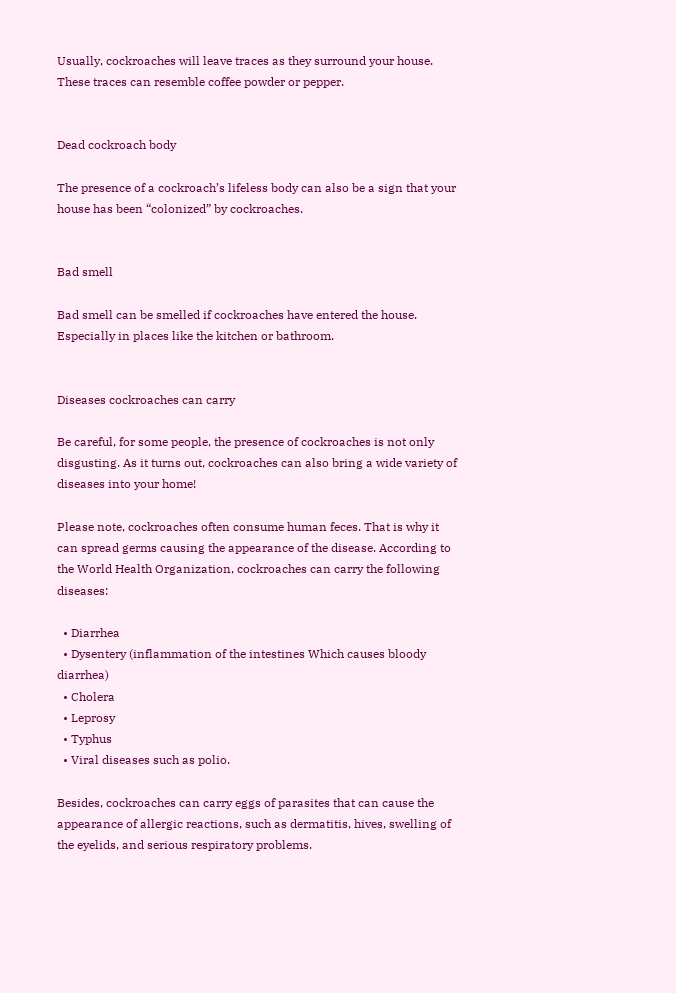Usually, cockroaches will leave traces as they surround your house. These traces can resemble coffee powder or pepper.


Dead cockroach body

The presence of a cockroach’s lifeless body can also be a sign that your house has been “colonized” by cockroaches.


Bad smell

Bad smell can be smelled if cockroaches have entered the house. Especially in places like the kitchen or bathroom.


Diseases cockroaches can carry

Be careful, for some people, the presence of cockroaches is not only disgusting. As it turns out, cockroaches can also bring a wide variety of diseases into your home!

Please note, cockroaches often consume human feces. That is why it can spread germs causing the appearance of the disease. According to the World Health Organization, cockroaches can carry the following diseases:

  • Diarrhea
  • Dysentery (inflammation of the intestines Which causes bloody diarrhea)
  • Cholera
  • Leprosy
  • Typhus
  • Viral diseases such as polio.

Besides, cockroaches can carry eggs of parasites that can cause the appearance of allergic reactions, such as dermatitis, hives, swelling of the eyelids, and serious respiratory problems.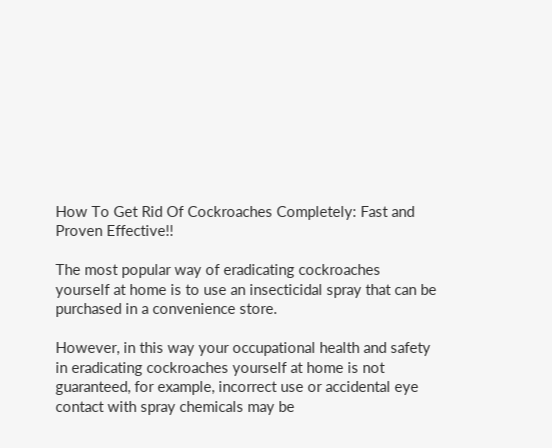How To Get Rid Of Cockroaches Completely: Fast and Proven Effective!!

The most popular way of eradicating cockroaches yourself at home is to use an insecticidal spray that can be purchased in a convenience store.

However, in this way your occupational health and safety in eradicating cockroaches yourself at home is not guaranteed, for example, incorrect use or accidental eye contact with spray chemicals may be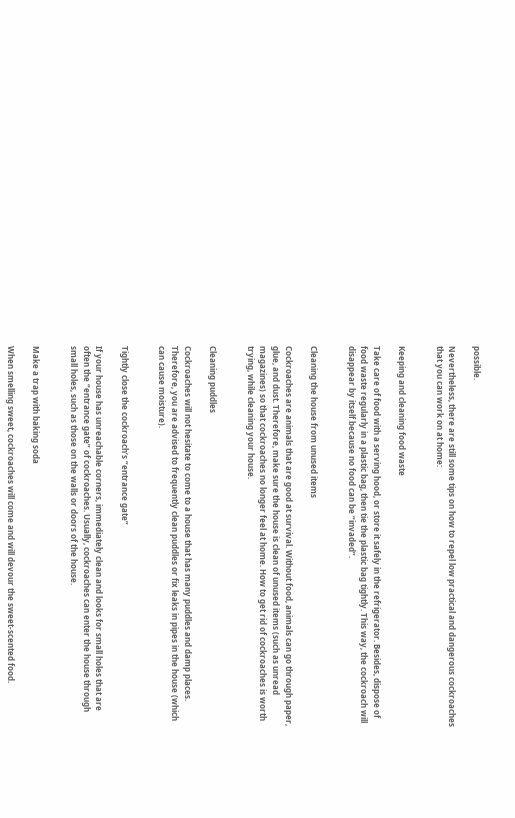possible.

Nevertheless, there are still some tips on how to repel low practical and dangerous cockroaches that you can work on at home:


Keeping and cleaning food waste

Take care of food with a serving hood, or store it safely in the refrigerator. Besides, dispose of food waste regularly in a plastic bag, then tie the plastic bag tightly. This way, the cockroach will disappear by itself because no food can be “invaded”.


Cleaning the house from unused items

Cockroaches are animals that are good at survival. Without food, animals can go through paper, glue, and dust. Therefore, make sure the house is clean of unused items (such as unread magazines) so that cockroaches no longer feel at home. How to get rid of cockroaches is worth trying, while cleaning your house.


Cleaning puddles

Cockroaches will not hesitate to come to a house that has many puddles and damp places. Therefore, you are advised to frequently clean puddles or fix leaks in pipes in the house (which can cause moisture).


Tightly close the cockroach’s “entrance gate”

If your house has unreachable corners, immediately clean and looks for small holes that are often the “entrance gate” of cockroaches. Usually, cockroaches can enter the house through small holes, such as those on the walls or doors of the house.


Make a trap with baking soda

When smelling sweet, cockroaches will come and will devour the sweet-scented food.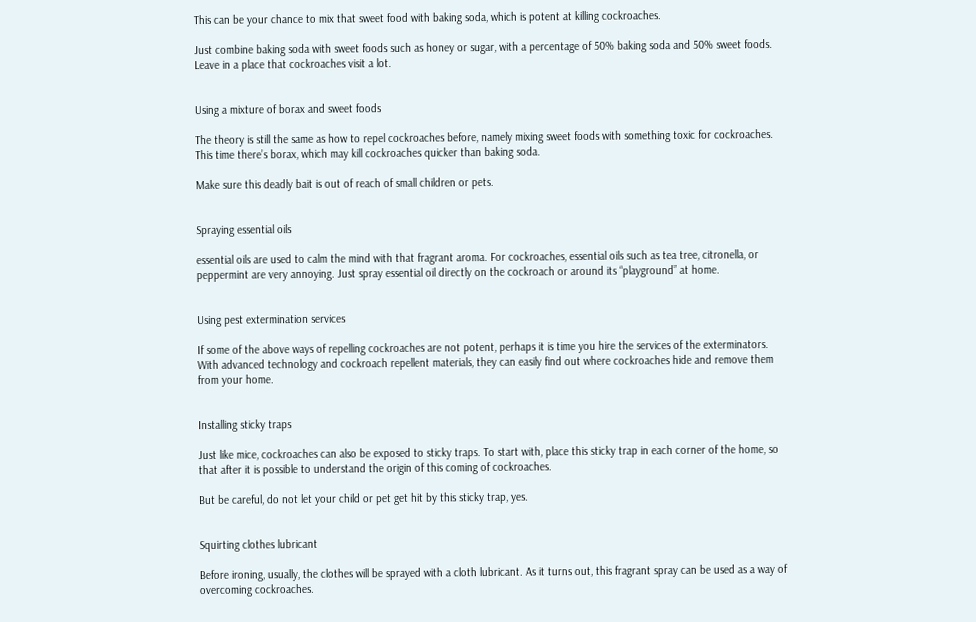This can be your chance to mix that sweet food with baking soda, which is potent at killing cockroaches.

Just combine baking soda with sweet foods such as honey or sugar, with a percentage of 50% baking soda and 50% sweet foods. Leave in a place that cockroaches visit a lot.


Using a mixture of borax and sweet foods

The theory is still the same as how to repel cockroaches before, namely mixing sweet foods with something toxic for cockroaches. This time there’s borax, which may kill cockroaches quicker than baking soda.

Make sure this deadly bait is out of reach of small children or pets.


Spraying essential oils

essential oils are used to calm the mind with that fragrant aroma. For cockroaches, essential oils such as tea tree, citronella, or peppermint are very annoying. Just spray essential oil directly on the cockroach or around its “playground” at home.


Using pest extermination services

If some of the above ways of repelling cockroaches are not potent, perhaps it is time you hire the services of the exterminators. With advanced technology and cockroach repellent materials, they can easily find out where cockroaches hide and remove them from your home.


Installing sticky traps

Just like mice, cockroaches can also be exposed to sticky traps. To start with, place this sticky trap in each corner of the home, so that after it is possible to understand the origin of this coming of cockroaches.

But be careful, do not let your child or pet get hit by this sticky trap, yes.


Squirting clothes lubricant

Before ironing, usually, the clothes will be sprayed with a cloth lubricant. As it turns out, this fragrant spray can be used as a way of overcoming cockroaches.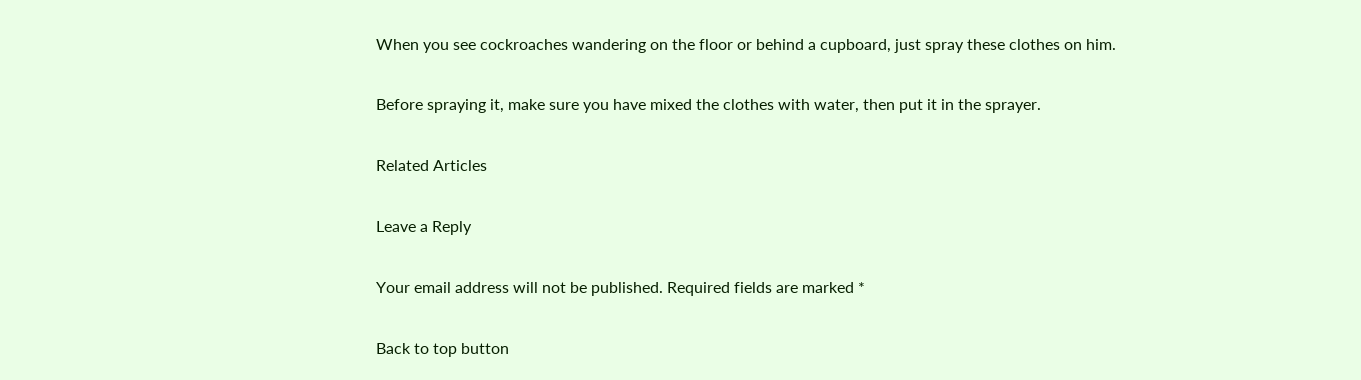When you see cockroaches wandering on the floor or behind a cupboard, just spray these clothes on him.

Before spraying it, make sure you have mixed the clothes with water, then put it in the sprayer.

Related Articles

Leave a Reply

Your email address will not be published. Required fields are marked *

Back to top button